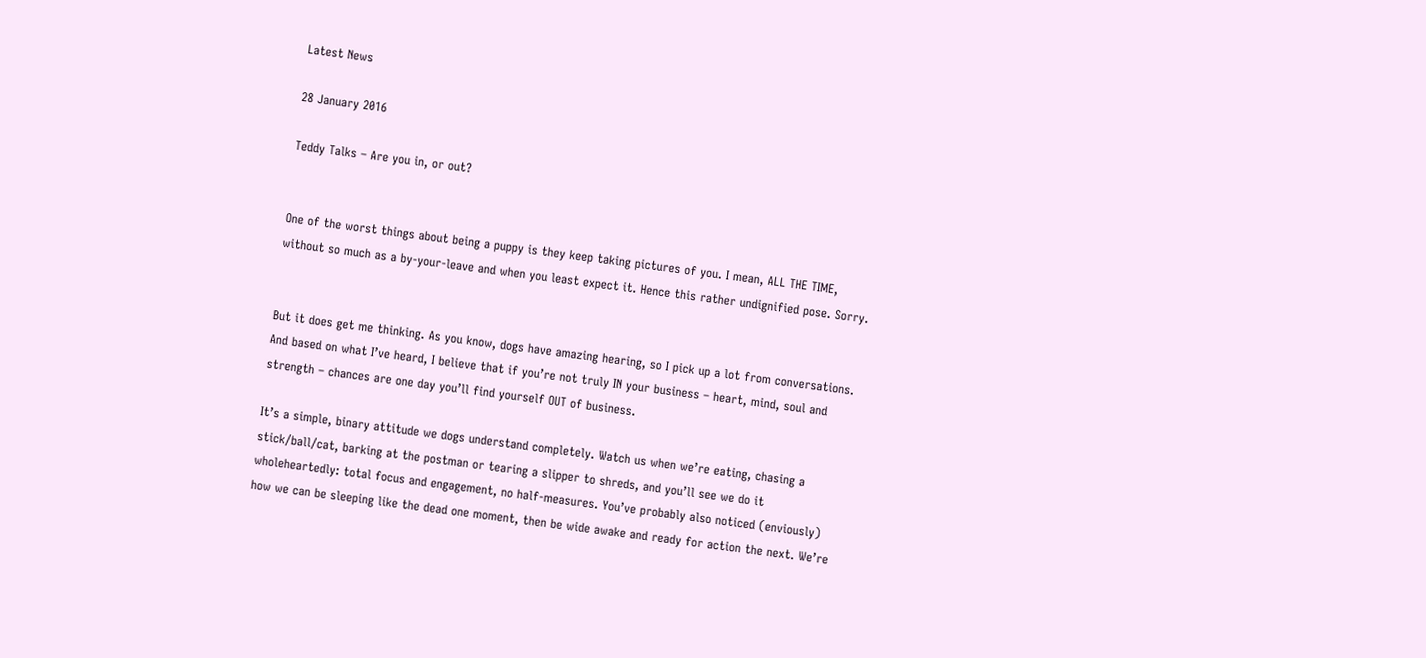Latest News

28 January 2016

Teddy Talks – Are you in, or out?


One of the worst things about being a puppy is they keep taking pictures of you. I mean, ALL THE TIME, without so much as a by-your-leave and when you least expect it. Hence this rather undignified pose. Sorry.


But it does get me thinking. As you know, dogs have amazing hearing, so I pick up a lot from conversations. And based on what I’ve heard, I believe that if you’re not truly IN your business – heart, mind, soul and strength – chances are one day you’ll find yourself OUT of business.

It’s a simple, binary attitude we dogs understand completely. Watch us when we’re eating, chasing a stick/ball/cat, barking at the postman or tearing a slipper to shreds, and you’ll see we do it wholeheartedly: total focus and engagement, no half-measures. You’ve probably also noticed (enviously) how we can be sleeping like the dead one moment, then be wide awake and ready for action the next. We’re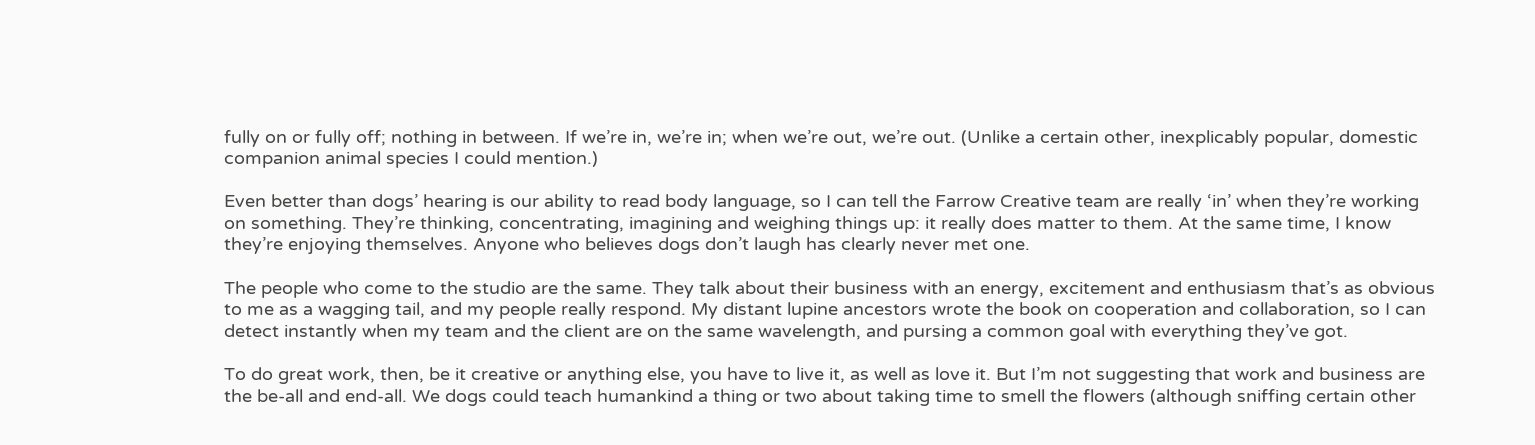fully on or fully off; nothing in between. If we’re in, we’re in; when we’re out, we’re out. (Unlike a certain other, inexplicably popular, domestic companion animal species I could mention.)

Even better than dogs’ hearing is our ability to read body language, so I can tell the Farrow Creative team are really ‘in’ when they’re working on something. They’re thinking, concentrating, imagining and weighing things up: it really does matter to them. At the same time, I know they’re enjoying themselves. Anyone who believes dogs don’t laugh has clearly never met one.

The people who come to the studio are the same. They talk about their business with an energy, excitement and enthusiasm that’s as obvious to me as a wagging tail, and my people really respond. My distant lupine ancestors wrote the book on cooperation and collaboration, so I can detect instantly when my team and the client are on the same wavelength, and pursing a common goal with everything they’ve got.

To do great work, then, be it creative or anything else, you have to live it, as well as love it. But I’m not suggesting that work and business are the be-all and end-all. We dogs could teach humankind a thing or two about taking time to smell the flowers (although sniffing certain other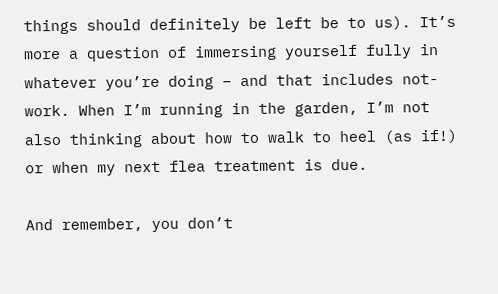things should definitely be left be to us). It’s more a question of immersing yourself fully in whatever you’re doing – and that includes not-work. When I’m running in the garden, I’m not also thinking about how to walk to heel (as if!) or when my next flea treatment is due.

And remember, you don’t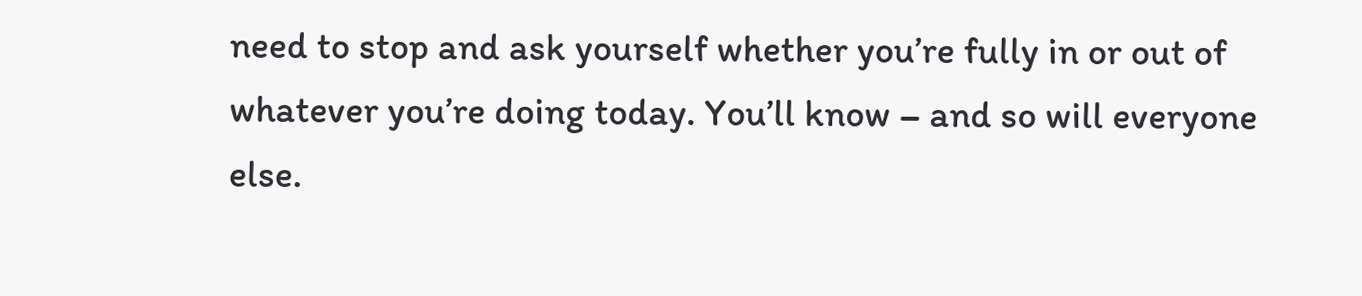need to stop and ask yourself whether you’re fully in or out of whatever you’re doing today. You’ll know – and so will everyone else.